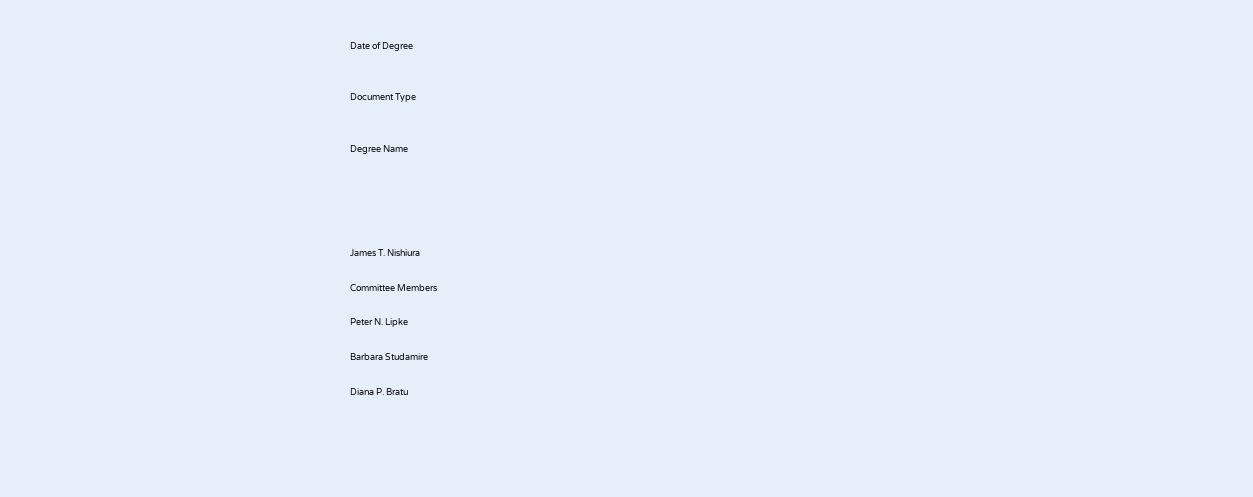Date of Degree


Document Type


Degree Name





James T. Nishiura

Committee Members

Peter N. Lipke

Barbara Studamire

Diana P. Bratu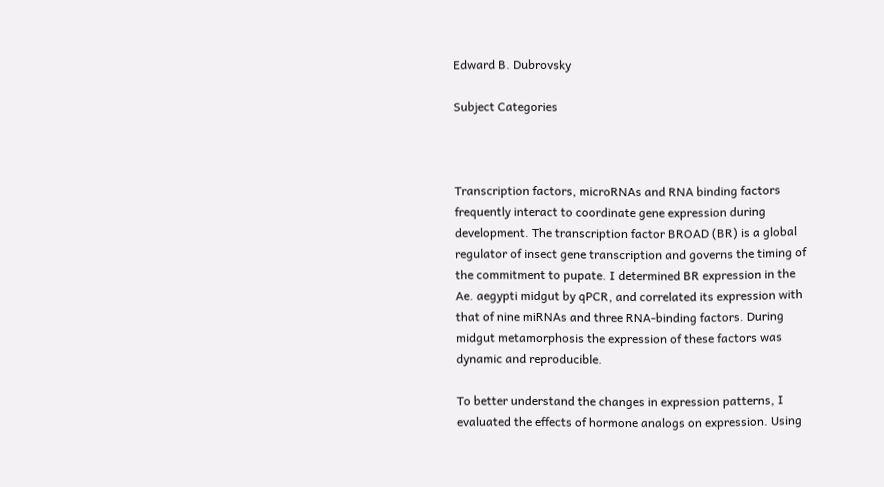Edward B. Dubrovsky

Subject Categories



Transcription factors, microRNAs and RNA binding factors frequently interact to coordinate gene expression during development. The transcription factor BROAD (BR) is a global regulator of insect gene transcription and governs the timing of the commitment to pupate. I determined BR expression in the Ae. aegypti midgut by qPCR, and correlated its expression with that of nine miRNAs and three RNA-binding factors. During midgut metamorphosis the expression of these factors was dynamic and reproducible.

To better understand the changes in expression patterns, I evaluated the effects of hormone analogs on expression. Using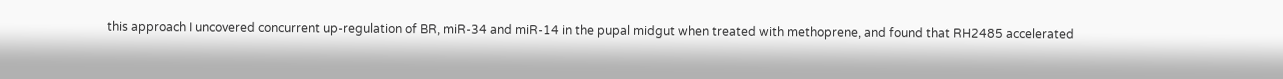this approach I uncovered concurrent up-regulation of BR, miR-34 and miR-14 in the pupal midgut when treated with methoprene, and found that RH2485 accelerated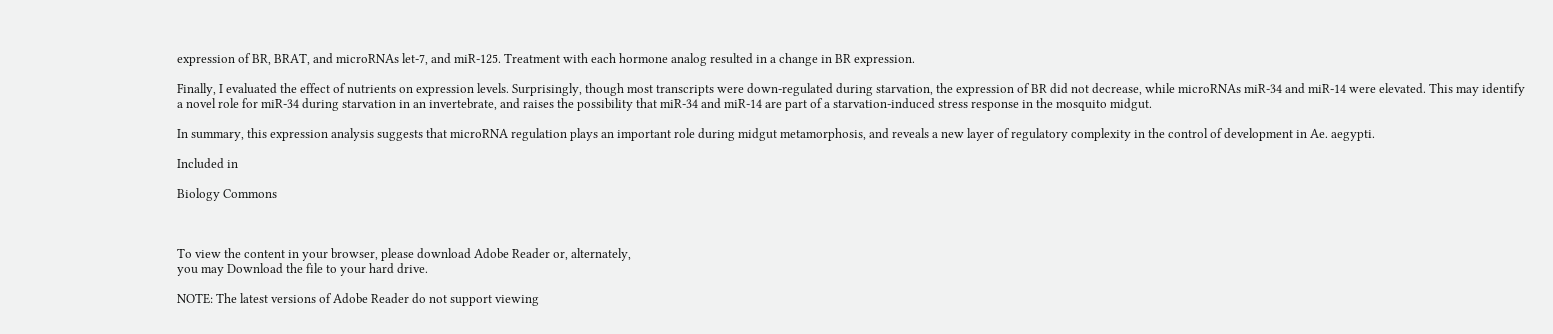expression of BR, BRAT, and microRNAs let-7, and miR-125. Treatment with each hormone analog resulted in a change in BR expression.

Finally, I evaluated the effect of nutrients on expression levels. Surprisingly, though most transcripts were down-regulated during starvation, the expression of BR did not decrease, while microRNAs miR-34 and miR-14 were elevated. This may identify a novel role for miR-34 during starvation in an invertebrate, and raises the possibility that miR-34 and miR-14 are part of a starvation-induced stress response in the mosquito midgut.

In summary, this expression analysis suggests that microRNA regulation plays an important role during midgut metamorphosis, and reveals a new layer of regulatory complexity in the control of development in Ae. aegypti.

Included in

Biology Commons



To view the content in your browser, please download Adobe Reader or, alternately,
you may Download the file to your hard drive.

NOTE: The latest versions of Adobe Reader do not support viewing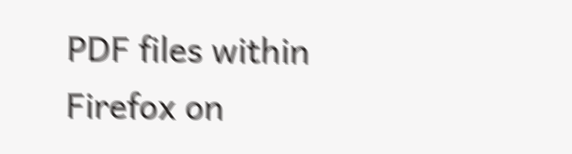PDF files within Firefox on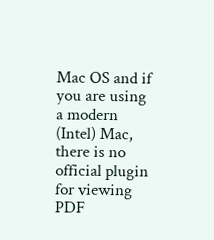Mac OS and if you are using a modern (Intel) Mac, there is no official plugin for viewing PDF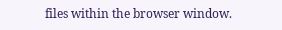files within the browser window.